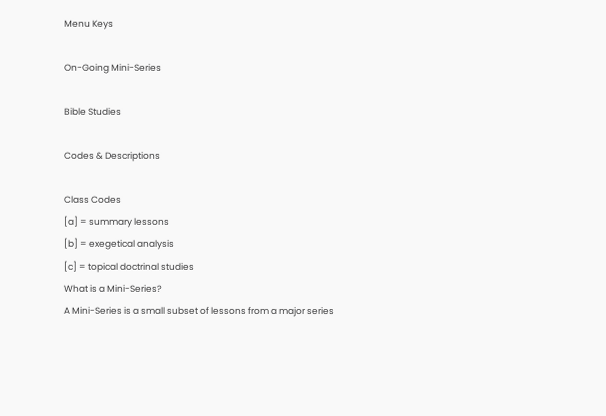Menu Keys

On-Going Mini-Series

Bible Studies

Codes & Descriptions

Class Codes
[a] = summary lessons
[b] = exegetical analysis
[c] = topical doctrinal studies
What is a Mini-Series?
A Mini-Series is a small subset of lessons from a major series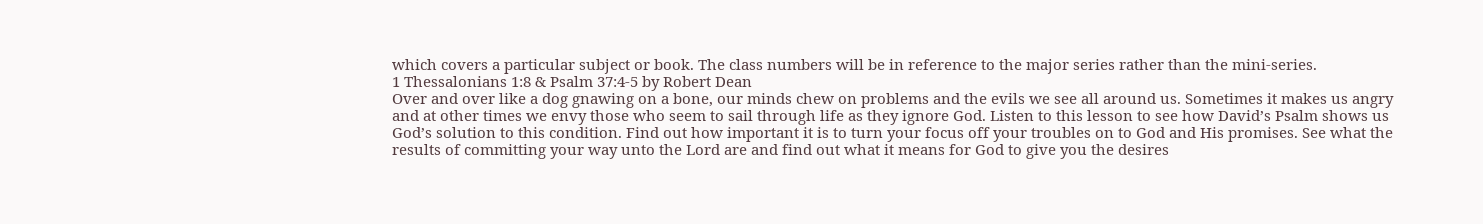which covers a particular subject or book. The class numbers will be in reference to the major series rather than the mini-series.
1 Thessalonians 1:8 & Psalm 37:4-5 by Robert Dean
Over and over like a dog gnawing on a bone, our minds chew on problems and the evils we see all around us. Sometimes it makes us angry and at other times we envy those who seem to sail through life as they ignore God. Listen to this lesson to see how David’s Psalm shows us God’s solution to this condition. Find out how important it is to turn your focus off your troubles on to God and His promises. See what the results of committing your way unto the Lord are and find out what it means for God to give you the desires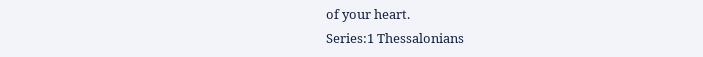of your heart.
Series:1 Thessalonians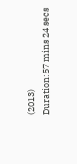(2013)
Duration:57 mins 24 secs